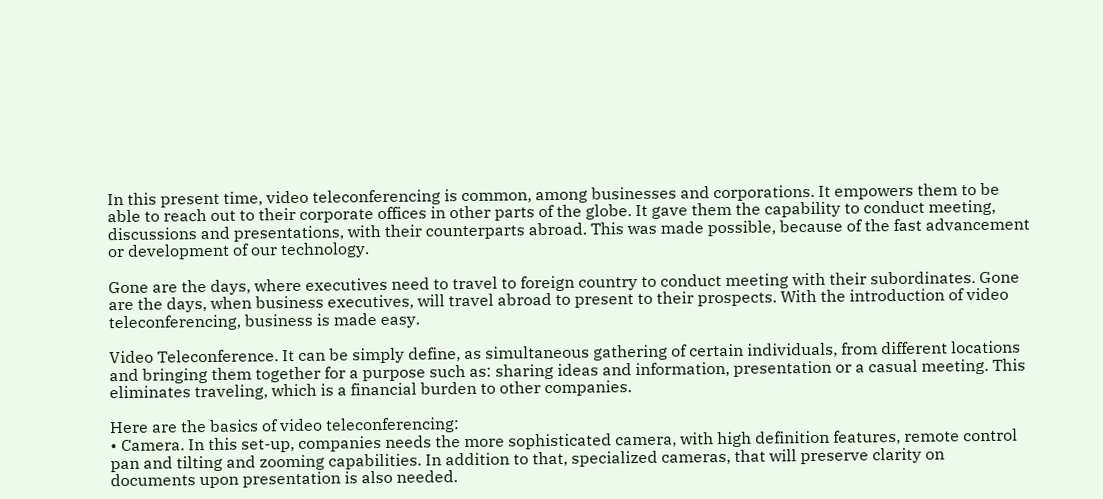In this present time, video teleconferencing is common, among businesses and corporations. It empowers them to be able to reach out to their corporate offices in other parts of the globe. It gave them the capability to conduct meeting, discussions and presentations, with their counterparts abroad. This was made possible, because of the fast advancement or development of our technology.

Gone are the days, where executives need to travel to foreign country to conduct meeting with their subordinates. Gone are the days, when business executives, will travel abroad to present to their prospects. With the introduction of video teleconferencing, business is made easy.

Video Teleconference. It can be simply define, as simultaneous gathering of certain individuals, from different locations and bringing them together for a purpose such as: sharing ideas and information, presentation or a casual meeting. This eliminates traveling, which is a financial burden to other companies.

Here are the basics of video teleconferencing:
• Camera. In this set-up, companies needs the more sophisticated camera, with high definition features, remote control pan and tilting and zooming capabilities. In addition to that, specialized cameras, that will preserve clarity on documents upon presentation is also needed.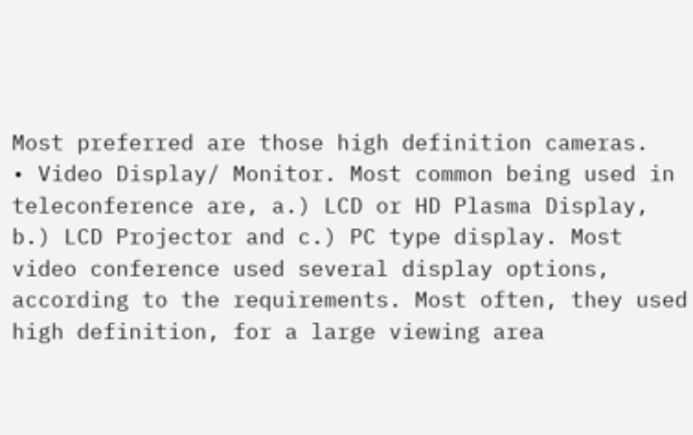Most preferred are those high definition cameras.
• Video Display/ Monitor. Most common being used in teleconference are, a.) LCD or HD Plasma Display, b.) LCD Projector and c.) PC type display. Most video conference used several display options, according to the requirements. Most often, they used high definition, for a large viewing area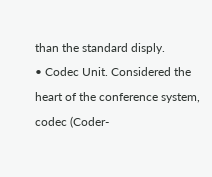than the standard disply.
• Codec Unit. Considered the heart of the conference system, codec (Coder-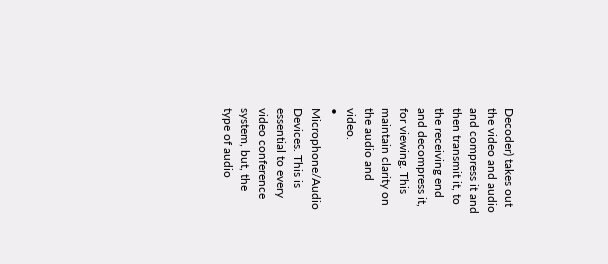Decoder) takes out the video and audio and compress it and then transmit it, to the receiving end and decompress it, for viewing. This maintain clarity on the audio and video.
• Microphone/Audio Devices. This is essential to every video conference system, but, the type of audio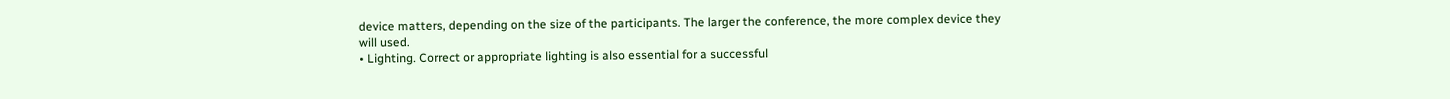device matters, depending on the size of the participants. The larger the conference, the more complex device they will used.
• Lighting. Correct or appropriate lighting is also essential for a successful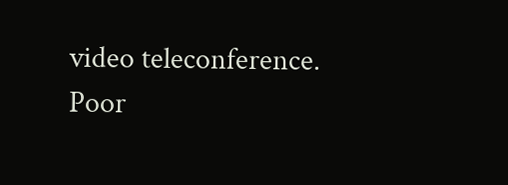video teleconference. Poor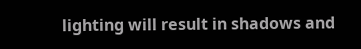lighting will result in shadows and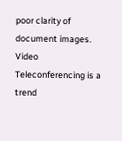poor clarity of document images.
Video Teleconferencing is a trend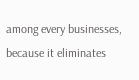among every businesses, because it eliminates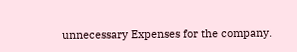unnecessary Expenses for the company.